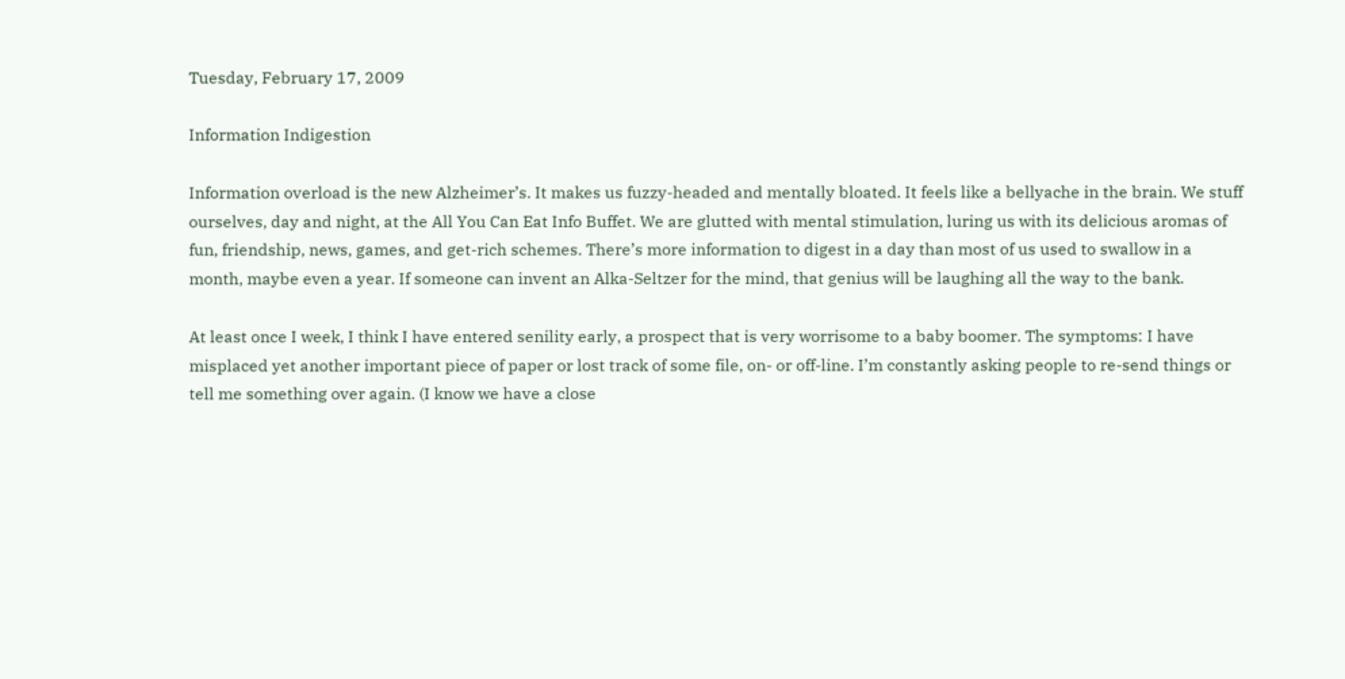Tuesday, February 17, 2009

Information Indigestion

Information overload is the new Alzheimer’s. It makes us fuzzy-headed and mentally bloated. It feels like a bellyache in the brain. We stuff ourselves, day and night, at the All You Can Eat Info Buffet. We are glutted with mental stimulation, luring us with its delicious aromas of fun, friendship, news, games, and get-rich schemes. There’s more information to digest in a day than most of us used to swallow in a month, maybe even a year. If someone can invent an Alka-Seltzer for the mind, that genius will be laughing all the way to the bank.

At least once I week, I think I have entered senility early, a prospect that is very worrisome to a baby boomer. The symptoms: I have misplaced yet another important piece of paper or lost track of some file, on- or off-line. I’m constantly asking people to re-send things or tell me something over again. (I know we have a close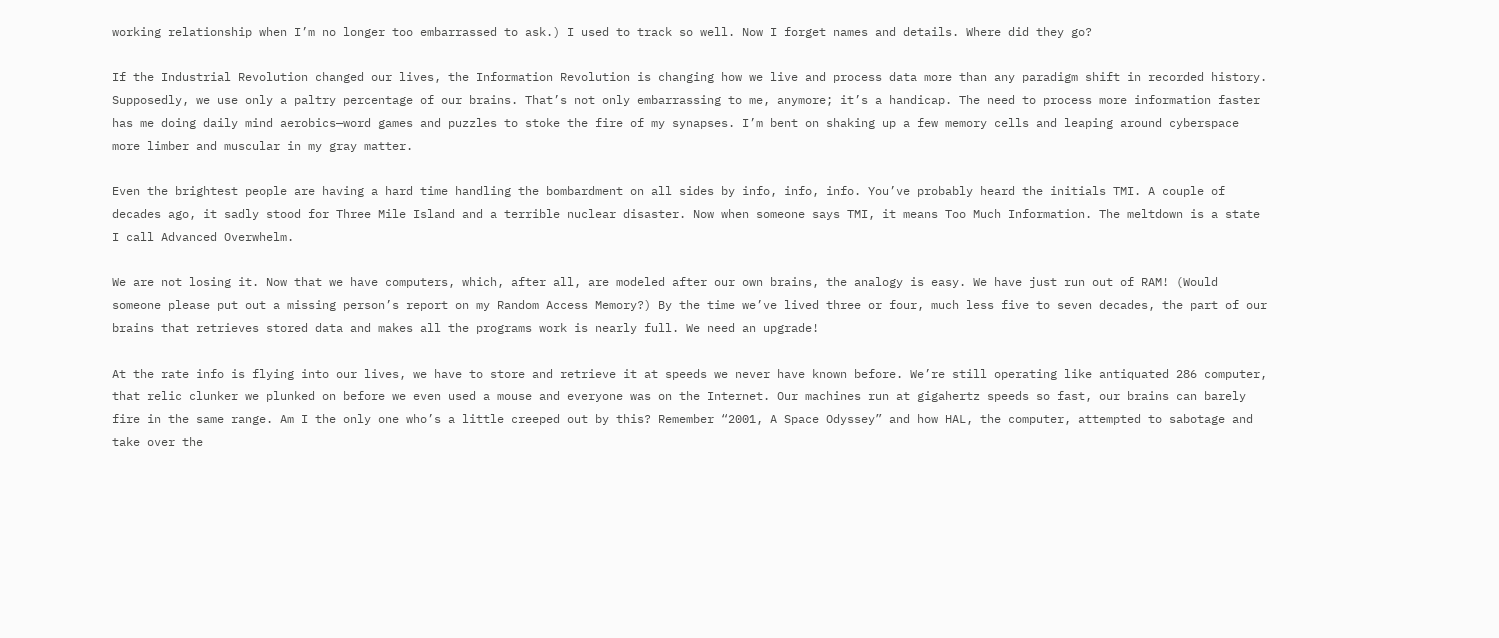working relationship when I’m no longer too embarrassed to ask.) I used to track so well. Now I forget names and details. Where did they go?

If the Industrial Revolution changed our lives, the Information Revolution is changing how we live and process data more than any paradigm shift in recorded history. Supposedly, we use only a paltry percentage of our brains. That’s not only embarrassing to me, anymore; it’s a handicap. The need to process more information faster has me doing daily mind aerobics—word games and puzzles to stoke the fire of my synapses. I’m bent on shaking up a few memory cells and leaping around cyberspace more limber and muscular in my gray matter.

Even the brightest people are having a hard time handling the bombardment on all sides by info, info, info. You’ve probably heard the initials TMI. A couple of decades ago, it sadly stood for Three Mile Island and a terrible nuclear disaster. Now when someone says TMI, it means Too Much Information. The meltdown is a state I call Advanced Overwhelm.

We are not losing it. Now that we have computers, which, after all, are modeled after our own brains, the analogy is easy. We have just run out of RAM! (Would someone please put out a missing person’s report on my Random Access Memory?) By the time we’ve lived three or four, much less five to seven decades, the part of our brains that retrieves stored data and makes all the programs work is nearly full. We need an upgrade!

At the rate info is flying into our lives, we have to store and retrieve it at speeds we never have known before. We’re still operating like antiquated 286 computer, that relic clunker we plunked on before we even used a mouse and everyone was on the Internet. Our machines run at gigahertz speeds so fast, our brains can barely fire in the same range. Am I the only one who’s a little creeped out by this? Remember “2001, A Space Odyssey” and how HAL, the computer, attempted to sabotage and take over the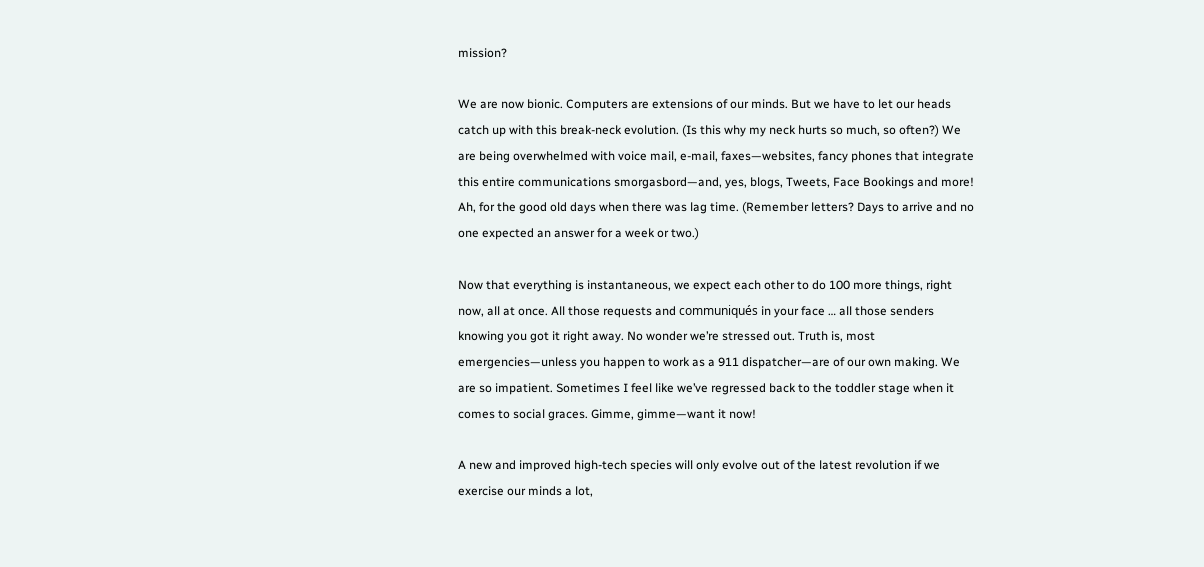mission?

We are now bionic. Computers are extensions of our minds. But we have to let our heads catch up with this break-neck evolution. (Is this why my neck hurts so much, so often?) We are being overwhelmed with voice mail, e-mail, faxes—websites, fancy phones that integrate this entire communications smorgasbord—and, yes, blogs, Tweets, Face Bookings and more! Ah, for the good old days when there was lag time. (Remember letters? Days to arrive and no one expected an answer for a week or two.)

Now that everything is instantaneous, we expect each other to do 100 more things, right now, all at once. All those requests and communiqués in your face … all those senders knowing you got it right away. No wonder we’re stressed out. Truth is, most emergencies—unless you happen to work as a 911 dispatcher—are of our own making. We are so impatient. Sometimes I feel like we’ve regressed back to the toddler stage when it comes to social graces. Gimme, gimme—want it now!

A new and improved high-tech species will only evolve out of the latest revolution if we exercise our minds a lot,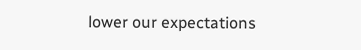lower our expectations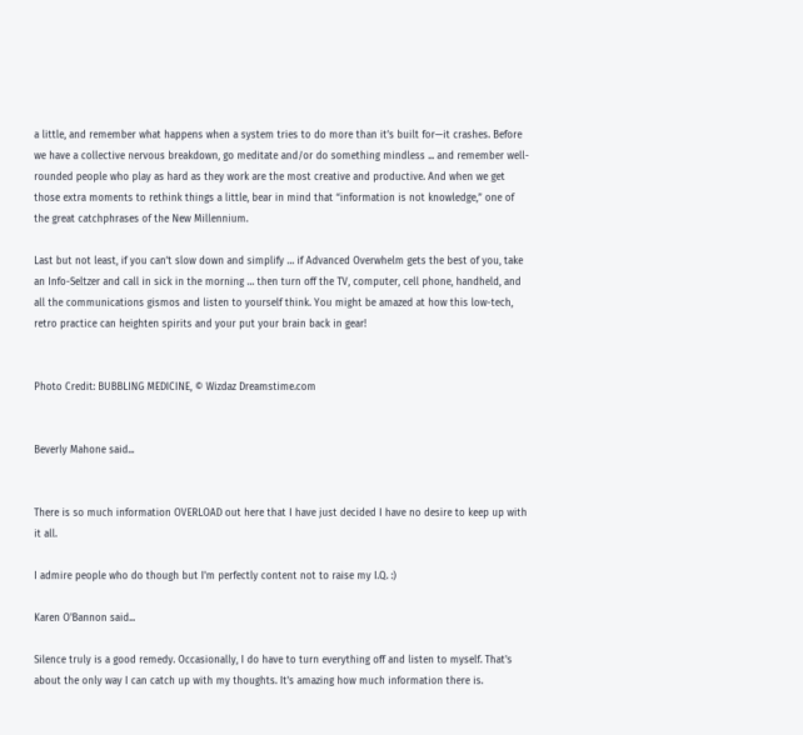a little, and remember what happens when a system tries to do more than it’s built for—it crashes. Before we have a collective nervous breakdown, go meditate and/or do something mindless ... and remember well-rounded people who play as hard as they work are the most creative and productive. And when we get those extra moments to rethink things a little, bear in mind that “information is not knowledge,” one of the great catchphrases of the New Millennium.

Last but not least, if you can’t slow down and simplify … if Advanced Overwhelm gets the best of you, take an Info-Seltzer and call in sick in the morning … then turn off the TV, computer, cell phone, handheld, and all the communications gismos and listen to yourself think. You might be amazed at how this low-tech, retro practice can heighten spirits and your put your brain back in gear!


Photo Credit: BUBBLING MEDICINE, © Wizdaz Dreamstime.com


Beverly Mahone said...


There is so much information OVERLOAD out here that I have just decided I have no desire to keep up with it all.

I admire people who do though but I'm perfectly content not to raise my I.Q. :)

Karen O'Bannon said...

Silence truly is a good remedy. Occasionally, I do have to turn everything off and listen to myself. That's about the only way I can catch up with my thoughts. It's amazing how much information there is.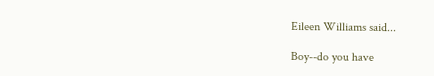Eileen Williams said...

Boy--do you have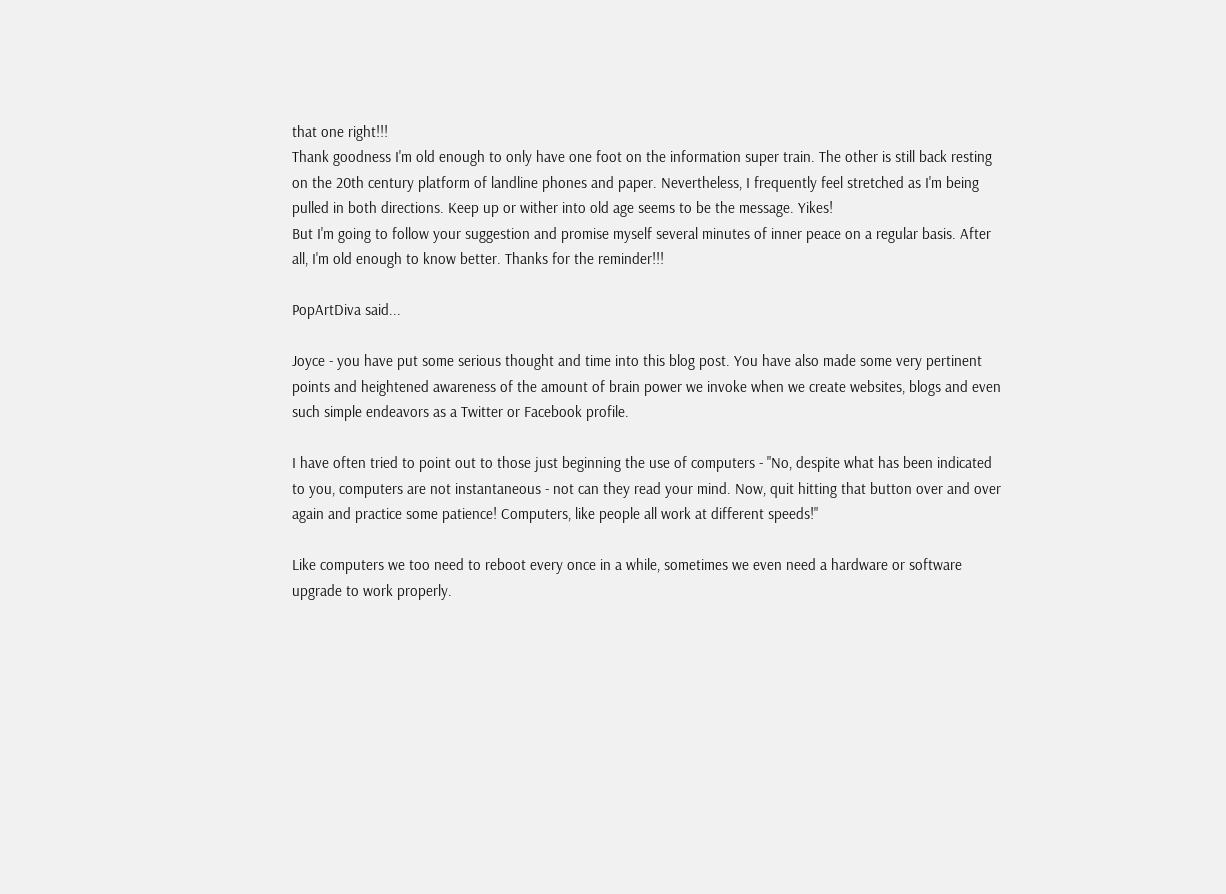that one right!!!
Thank goodness I'm old enough to only have one foot on the information super train. The other is still back resting on the 20th century platform of landline phones and paper. Nevertheless, I frequently feel stretched as I'm being pulled in both directions. Keep up or wither into old age seems to be the message. Yikes!
But I'm going to follow your suggestion and promise myself several minutes of inner peace on a regular basis. After all, I'm old enough to know better. Thanks for the reminder!!!

PopArtDiva said...

Joyce - you have put some serious thought and time into this blog post. You have also made some very pertinent points and heightened awareness of the amount of brain power we invoke when we create websites, blogs and even such simple endeavors as a Twitter or Facebook profile.

I have often tried to point out to those just beginning the use of computers - "No, despite what has been indicated to you, computers are not instantaneous - not can they read your mind. Now, quit hitting that button over and over again and practice some patience! Computers, like people all work at different speeds!"

Like computers we too need to reboot every once in a while, sometimes we even need a hardware or software upgrade to work properly.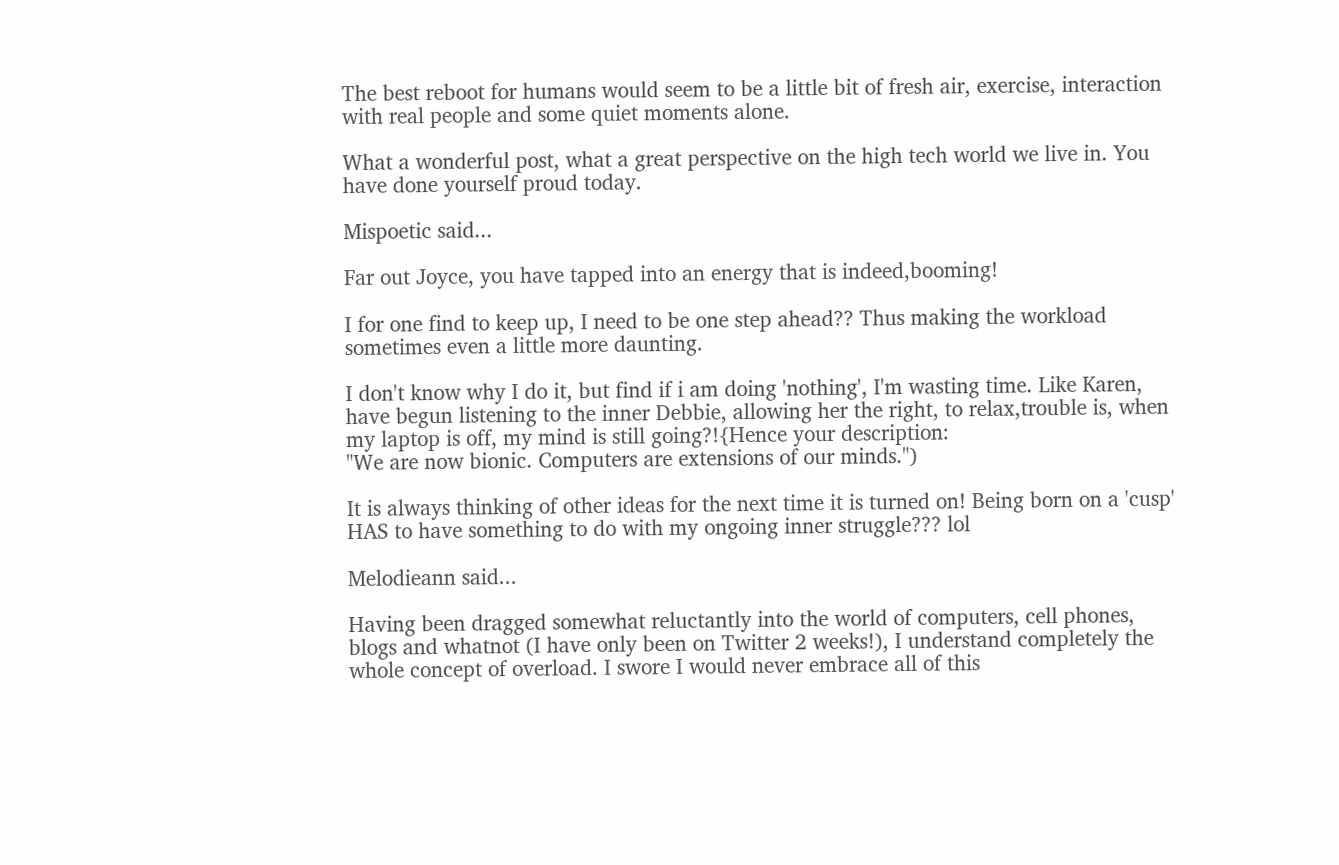The best reboot for humans would seem to be a little bit of fresh air, exercise, interaction with real people and some quiet moments alone.

What a wonderful post, what a great perspective on the high tech world we live in. You have done yourself proud today.

Mispoetic said...

Far out Joyce, you have tapped into an energy that is indeed,booming!

I for one find to keep up, I need to be one step ahead?? Thus making the workload sometimes even a little more daunting.

I don't know why I do it, but find if i am doing 'nothing', I'm wasting time. Like Karen, have begun listening to the inner Debbie, allowing her the right, to relax,trouble is, when my laptop is off, my mind is still going?!{Hence your description:
"We are now bionic. Computers are extensions of our minds.")

It is always thinking of other ideas for the next time it is turned on! Being born on a 'cusp' HAS to have something to do with my ongoing inner struggle??? lol

Melodieann said...

Having been dragged somewhat reluctantly into the world of computers, cell phones, blogs and whatnot (I have only been on Twitter 2 weeks!), I understand completely the whole concept of overload. I swore I would never embrace all of this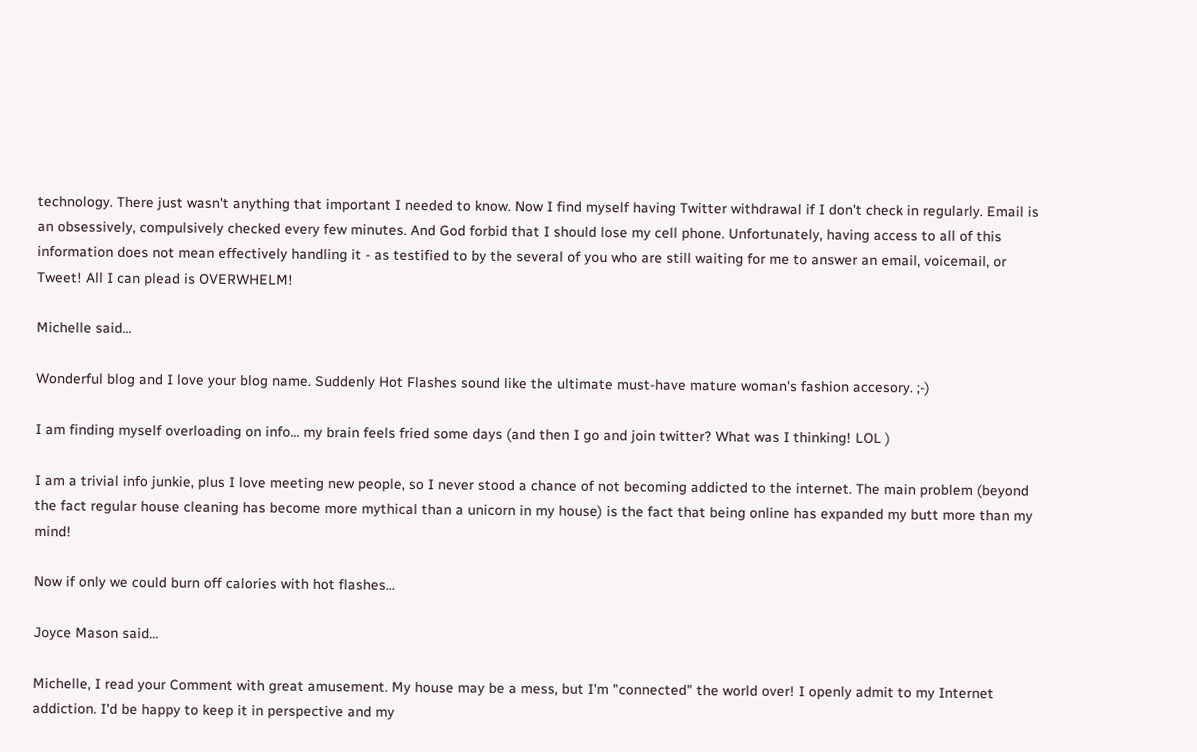technology. There just wasn't anything that important I needed to know. Now I find myself having Twitter withdrawal if I don't check in regularly. Email is an obsessively, compulsively checked every few minutes. And God forbid that I should lose my cell phone. Unfortunately, having access to all of this information does not mean effectively handling it - as testified to by the several of you who are still waiting for me to answer an email, voicemail, or Tweet! All I can plead is OVERWHELM!

Michelle said...

Wonderful blog and I love your blog name. Suddenly Hot Flashes sound like the ultimate must-have mature woman's fashion accesory. ;-)

I am finding myself overloading on info... my brain feels fried some days (and then I go and join twitter? What was I thinking! LOL )

I am a trivial info junkie, plus I love meeting new people, so I never stood a chance of not becoming addicted to the internet. The main problem (beyond the fact regular house cleaning has become more mythical than a unicorn in my house) is the fact that being online has expanded my butt more than my mind!

Now if only we could burn off calories with hot flashes...

Joyce Mason said...

Michelle, I read your Comment with great amusement. My house may be a mess, but I'm "connected" the world over! I openly admit to my Internet addiction. I'd be happy to keep it in perspective and my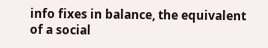info fixes in balance, the equivalent of a social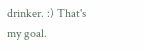drinker. :) That's my goal.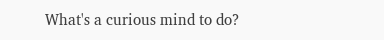What's a curious mind to do?